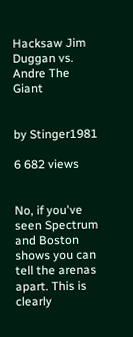Hacksaw Jim Duggan vs. Andre The Giant


by Stinger1981

6 682 views


No, if you've seen Spectrum and Boston shows you can tell the arenas apart. This is clearly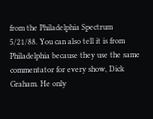from the Philadelphia Spectrum 5/21/88. You can also tell it is from Philadelphia because they use the same commentator for every show, Dick Graham. He only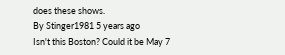does these shows.
By Stinger1981 5 years ago
Isn't this Boston? Could it be May 7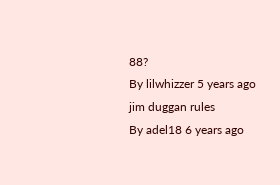88?
By lilwhizzer 5 years ago
jim duggan rules
By adel18 6 years ago